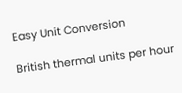Easy Unit Conversion

British thermal units per hour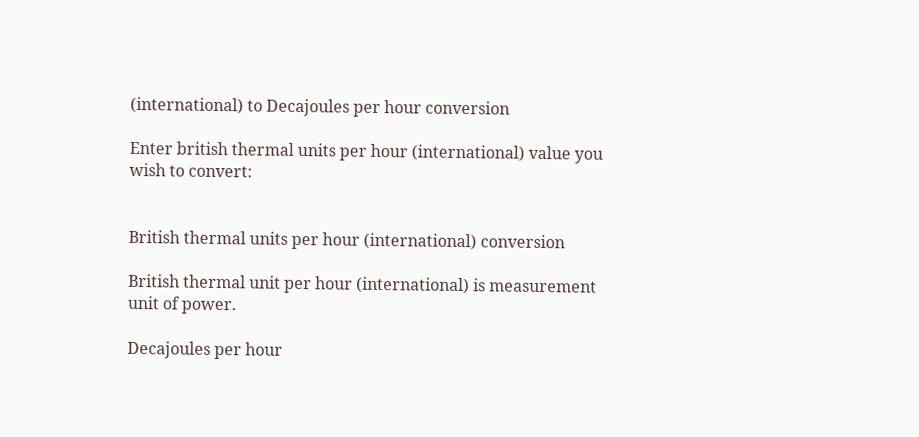(international) to Decajoules per hour conversion

Enter british thermal units per hour (international) value you wish to convert:


British thermal units per hour (international) conversion

British thermal unit per hour (international) is measurement unit of power.

Decajoules per hour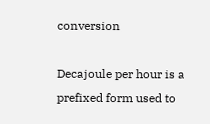conversion

Decajoule per hour is a prefixed form used to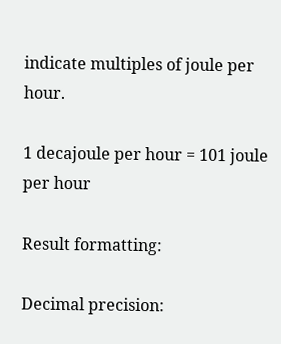indicate multiples of joule per hour.

1 decajoule per hour = 101 joule per hour

Result formatting:

Decimal precision: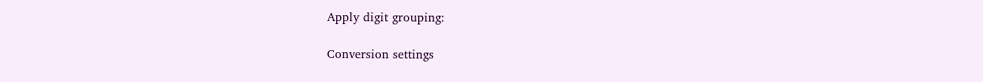Apply digit grouping:

Conversion settings